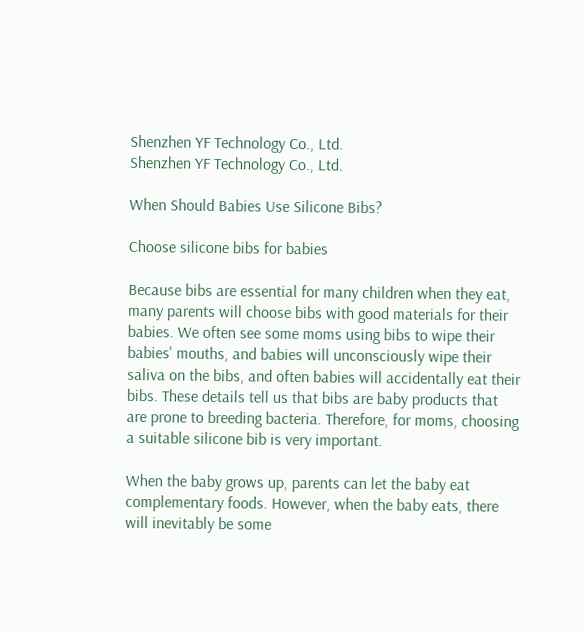Shenzhen YF Technology Co., Ltd.
Shenzhen YF Technology Co., Ltd.

When Should Babies Use Silicone Bibs?

Choose silicone bibs for babies

Because bibs are essential for many children when they eat, many parents will choose bibs with good materials for their babies. We often see some moms using bibs to wipe their babies' mouths, and babies will unconsciously wipe their saliva on the bibs, and often babies will accidentally eat their bibs. These details tell us that bibs are baby products that are prone to breeding bacteria. Therefore, for moms, choosing a suitable silicone bib is very important.

When the baby grows up, parents can let the baby eat complementary foods. However, when the baby eats, there will inevitably be some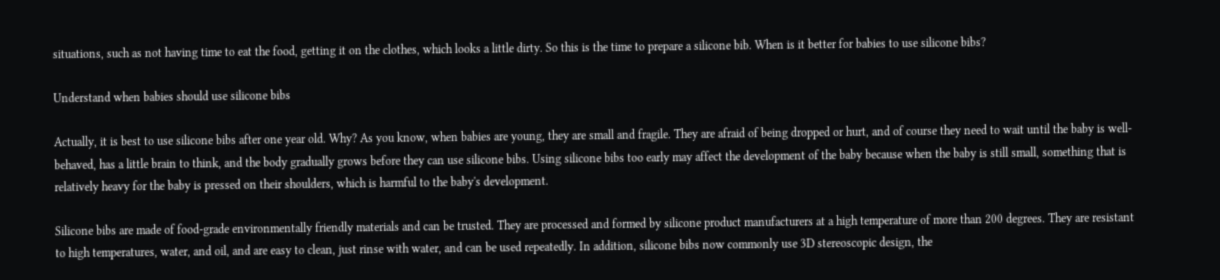situations, such as not having time to eat the food, getting it on the clothes, which looks a little dirty. So this is the time to prepare a silicone bib. When is it better for babies to use silicone bibs?

Understand when babies should use silicone bibs

Actually, it is best to use silicone bibs after one year old. Why? As you know, when babies are young, they are small and fragile. They are afraid of being dropped or hurt, and of course they need to wait until the baby is well-behaved, has a little brain to think, and the body gradually grows before they can use silicone bibs. Using silicone bibs too early may affect the development of the baby because when the baby is still small, something that is relatively heavy for the baby is pressed on their shoulders, which is harmful to the baby's development.

Silicone bibs are made of food-grade environmentally friendly materials and can be trusted. They are processed and formed by silicone product manufacturers at a high temperature of more than 200 degrees. They are resistant to high temperatures, water, and oil, and are easy to clean, just rinse with water, and can be used repeatedly. In addition, silicone bibs now commonly use 3D stereoscopic design, the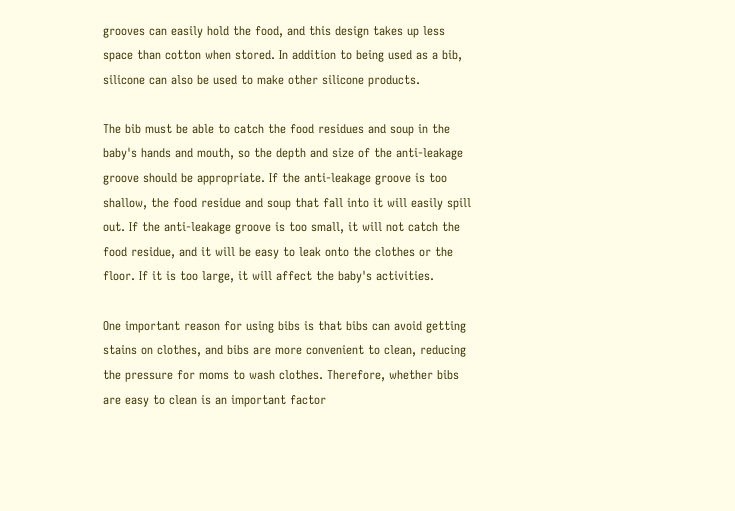grooves can easily hold the food, and this design takes up less space than cotton when stored. In addition to being used as a bib, silicone can also be used to make other silicone products.

The bib must be able to catch the food residues and soup in the baby's hands and mouth, so the depth and size of the anti-leakage groove should be appropriate. If the anti-leakage groove is too shallow, the food residue and soup that fall into it will easily spill out. If the anti-leakage groove is too small, it will not catch the food residue, and it will be easy to leak onto the clothes or the floor. If it is too large, it will affect the baby's activities.

One important reason for using bibs is that bibs can avoid getting stains on clothes, and bibs are more convenient to clean, reducing the pressure for moms to wash clothes. Therefore, whether bibs are easy to clean is an important factor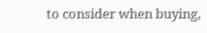to consider when buying,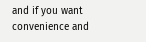and if you want convenience and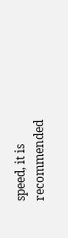speed, it is recommended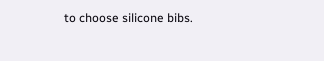to choose silicone bibs.